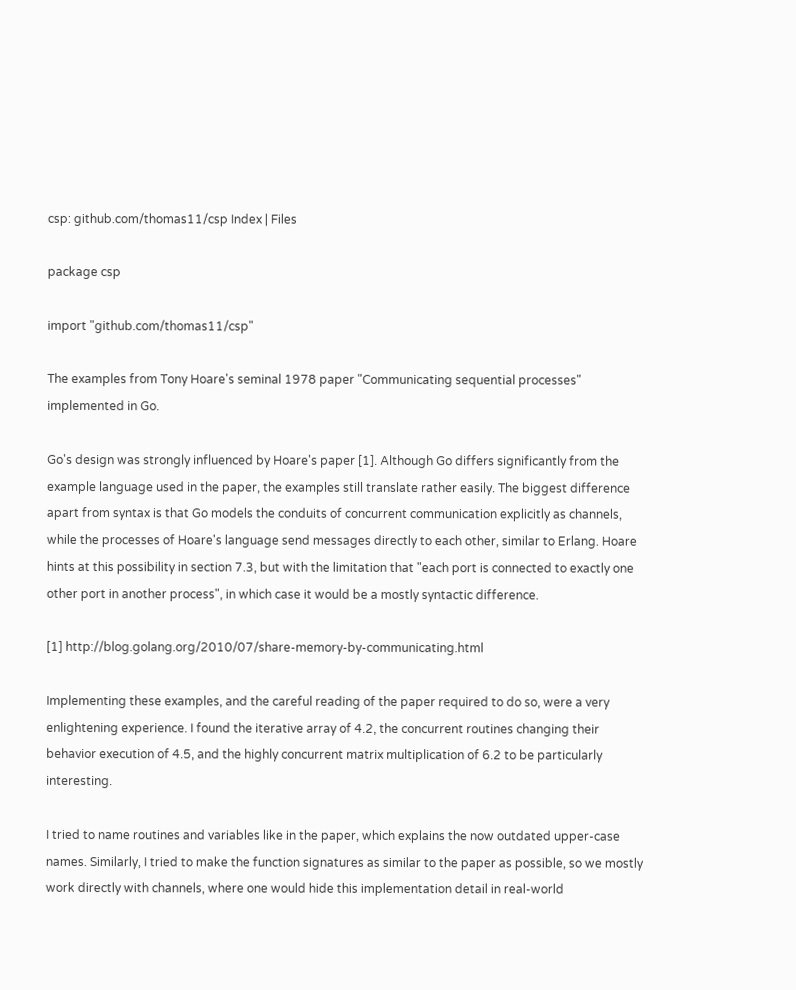csp: github.com/thomas11/csp Index | Files

package csp

import "github.com/thomas11/csp"

The examples from Tony Hoare's seminal 1978 paper "Communicating sequential processes" implemented in Go.

Go's design was strongly influenced by Hoare's paper [1]. Although Go differs significantly from the example language used in the paper, the examples still translate rather easily. The biggest difference apart from syntax is that Go models the conduits of concurrent communication explicitly as channels, while the processes of Hoare's language send messages directly to each other, similar to Erlang. Hoare hints at this possibility in section 7.3, but with the limitation that "each port is connected to exactly one other port in another process", in which case it would be a mostly syntactic difference.

[1] http://blog.golang.org/2010/07/share-memory-by-communicating.html

Implementing these examples, and the careful reading of the paper required to do so, were a very enlightening experience. I found the iterative array of 4.2, the concurrent routines changing their behavior execution of 4.5, and the highly concurrent matrix multiplication of 6.2 to be particularly interesting.

I tried to name routines and variables like in the paper, which explains the now outdated upper-case names. Similarly, I tried to make the function signatures as similar to the paper as possible, so we mostly work directly with channels, where one would hide this implementation detail in real-world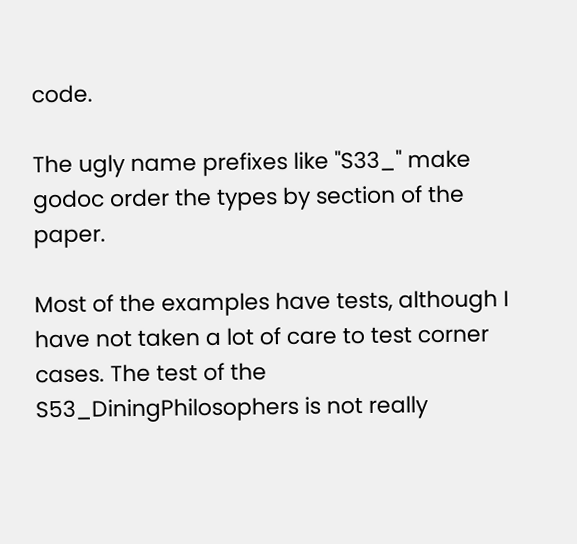code.

The ugly name prefixes like "S33_" make godoc order the types by section of the paper.

Most of the examples have tests, although I have not taken a lot of care to test corner cases. The test of the S53_DiningPhilosophers is not really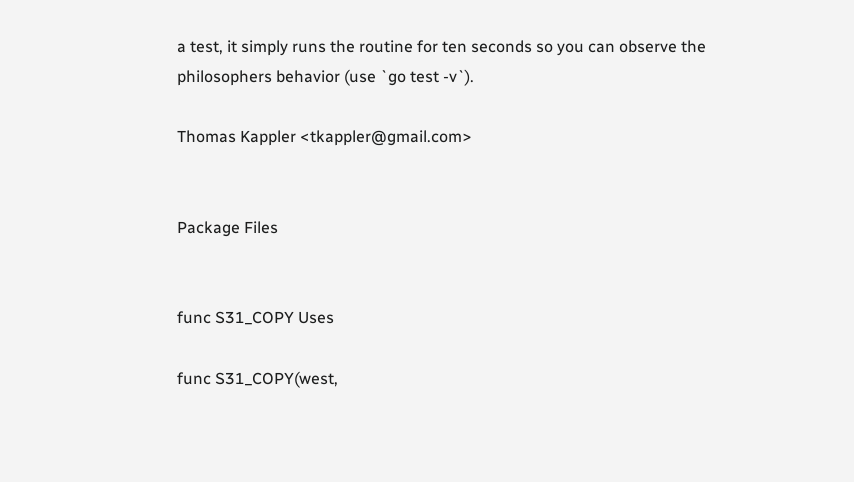a test, it simply runs the routine for ten seconds so you can observe the philosophers behavior (use `go test -v`).

Thomas Kappler <tkappler@gmail.com>


Package Files


func S31_COPY Uses

func S31_COPY(west,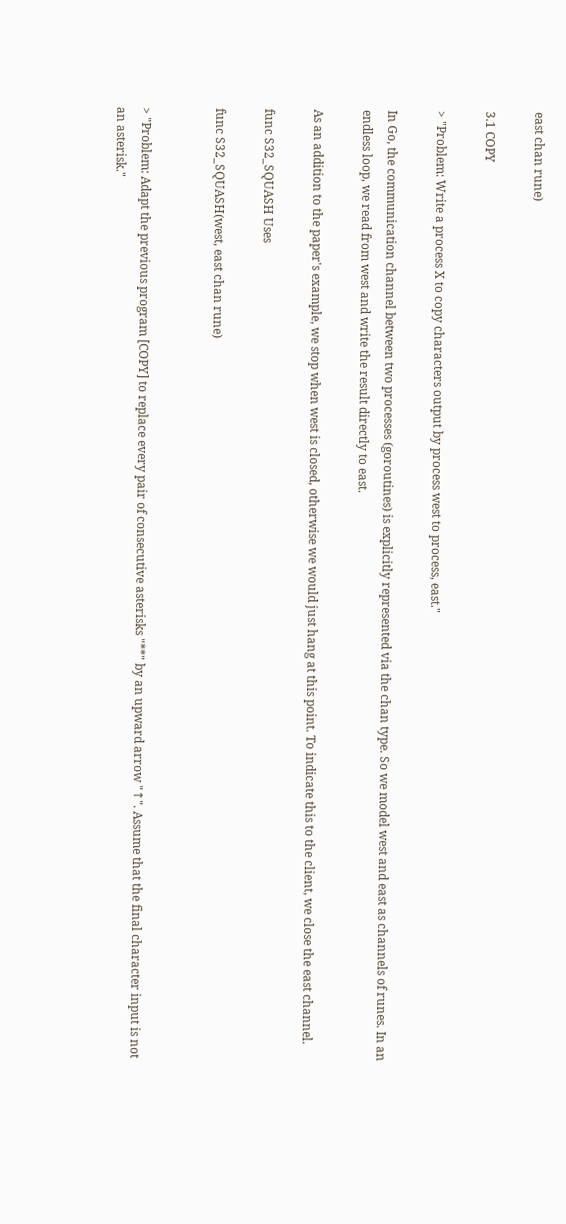east chan rune)

3.1 COPY

> "Problem: Write a process X to copy characters output by process west to process, east."

In Go, the communication channel between two processes (goroutines) is explicitly represented via the chan type. So we model west and east as channels of runes. In an endless loop, we read from west and write the result directly to east.

As an addition to the paper's example, we stop when west is closed, otherwise we would just hang at this point. To indicate this to the client, we close the east channel.

func S32_SQUASH Uses

func S32_SQUASH(west, east chan rune)


> "Problem: Adapt the previous program [COPY] to replace every pair of consecutive asterisks "**" by an upward arrow "↑". Assume that the final character input is not an asterisk."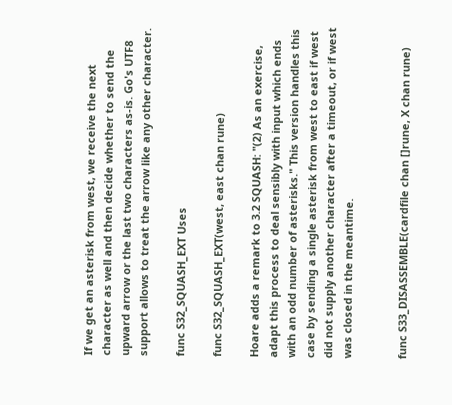If we get an asterisk from west, we receive the next character as well and then decide whether to send the upward arrow or the last two characters as-is. Go's UTF8 support allows to treat the arrow like any other character.

func S32_SQUASH_EXT Uses

func S32_SQUASH_EXT(west, east chan rune)

Hoare adds a remark to 3.2 SQUASH: "(2) As an exercise, adapt this process to deal sensibly with input which ends with an odd number of asterisks." This version handles this case by sending a single asterisk from west to east if west did not supply another character after a timeout, or if west was closed in the meantime.


func S33_DISASSEMBLE(cardfile chan []rune, X chan rune)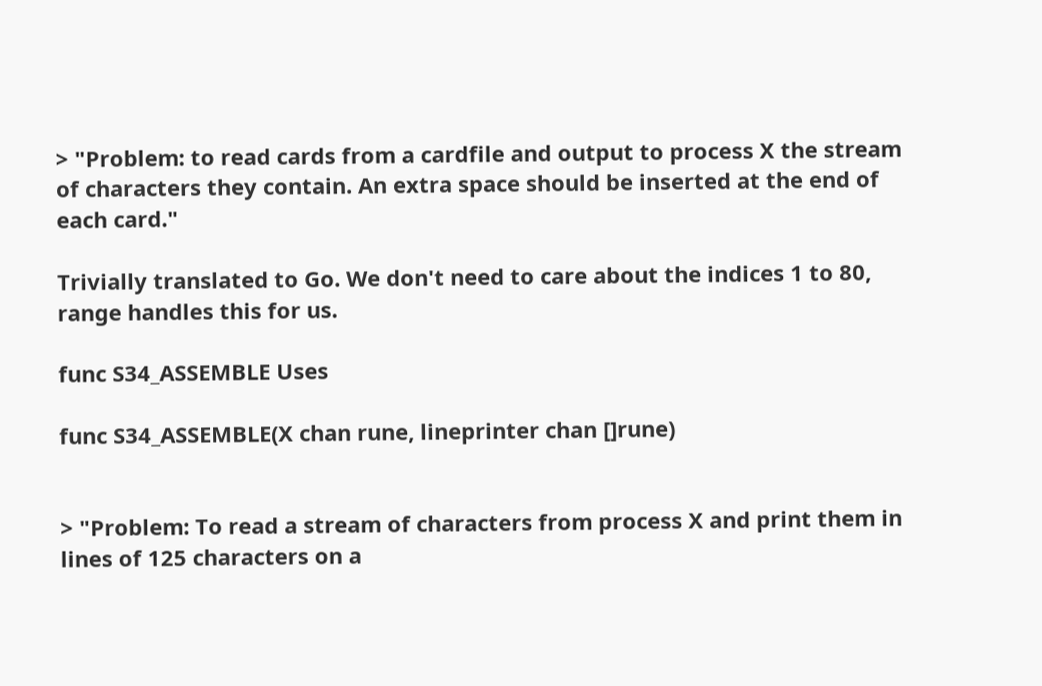> "Problem: to read cards from a cardfile and output to process X the stream of characters they contain. An extra space should be inserted at the end of each card."

Trivially translated to Go. We don't need to care about the indices 1 to 80, range handles this for us.

func S34_ASSEMBLE Uses

func S34_ASSEMBLE(X chan rune, lineprinter chan []rune)


> "Problem: To read a stream of characters from process X and print them in lines of 125 characters on a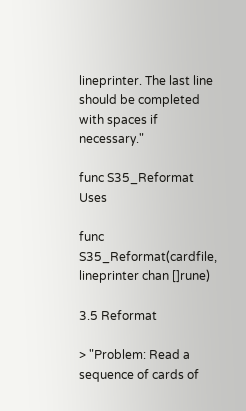lineprinter. The last line should be completed with spaces if necessary."

func S35_Reformat Uses

func S35_Reformat(cardfile, lineprinter chan []rune)

3.5 Reformat

> "Problem: Read a sequence of cards of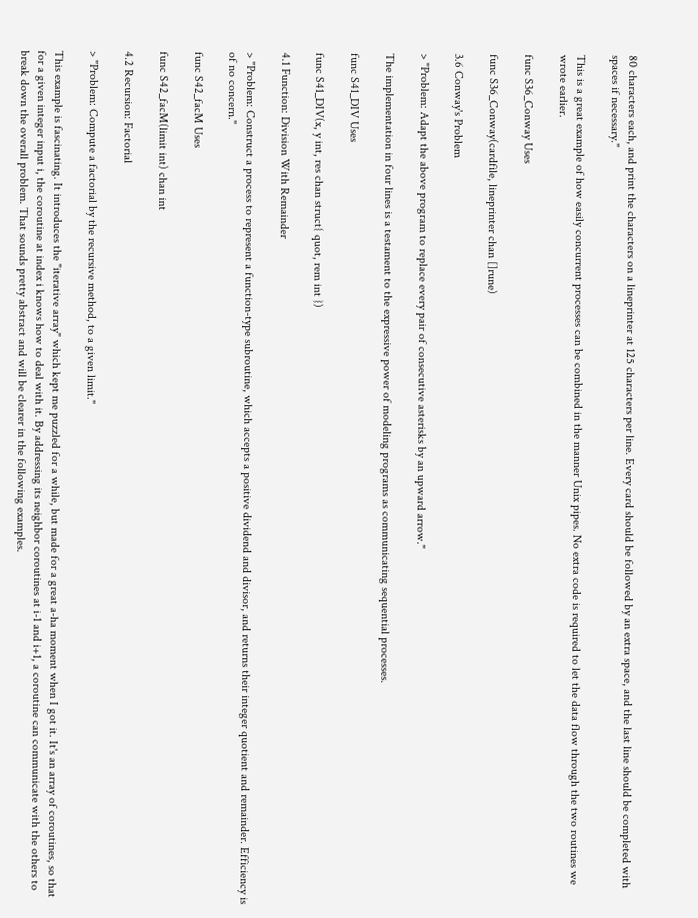80 characters each, and print the characters on a lineprinter at 125 characters per line. Every card should be followed by an extra space, and the last line should be completed with spaces if necessary."

This is a great example of how easily concurrent processes can be combined in the manner Unix pipes. No extra code is required to let the data flow through the two routines we wrote earlier.

func S36_Conway Uses

func S36_Conway(cardfile, lineprinter chan []rune)

3.6 Conway's Problem

> "Problem: Adapt the above program to replace every pair of consecutive asterisks by an upward arrow."

The implementation in four lines is a testament to the expressive power of modeling programs as communicating sequential processes.

func S41_DIV Uses

func S41_DIV(x, y int, res chan struct{ quot, rem int })

4.1 Function: Division With Remainder

> "Problem: Construct a process to represent a function-type subroutine, which accepts a positive dividend and divisor, and returns their integer quotient and remainder. Efficiency is of no concern."

func S42_facM Uses

func S42_facM(limit int) chan int

4.2 Recursion: Factorial

> "Problem: Compute a factorial by the recursive method, to a given limit."

This example is fascinating. It introduces the "iterative array" which kept me puzzled for a while, but made for a great a-ha moment when I got it. It's an array of coroutines, so that for a given integer input i, the coroutine at index i knows how to deal with it. By addressing its neighbor coroutines at i-1 and i+1, a coroutine can communicate with the others to break down the overall problem. That sounds pretty abstract and will be clearer in the following examples.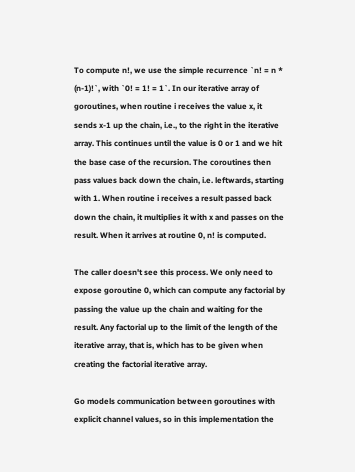To compute n!, we use the simple recurrence `n! = n * (n-1)!`, with `0! = 1! = 1`. In our iterative array of goroutines, when routine i receives the value x, it sends x-1 up the chain, i.e., to the right in the iterative array. This continues until the value is 0 or 1 and we hit the base case of the recursion. The coroutines then pass values back down the chain, i.e. leftwards, starting with 1. When routine i receives a result passed back down the chain, it multiplies it with x and passes on the result. When it arrives at routine 0, n! is computed.

The caller doesn't see this process. We only need to expose goroutine 0, which can compute any factorial by passing the value up the chain and waiting for the result. Any factorial up to the limit of the length of the iterative array, that is, which has to be given when creating the factorial iterative array.

Go models communication between goroutines with explicit channel values, so in this implementation the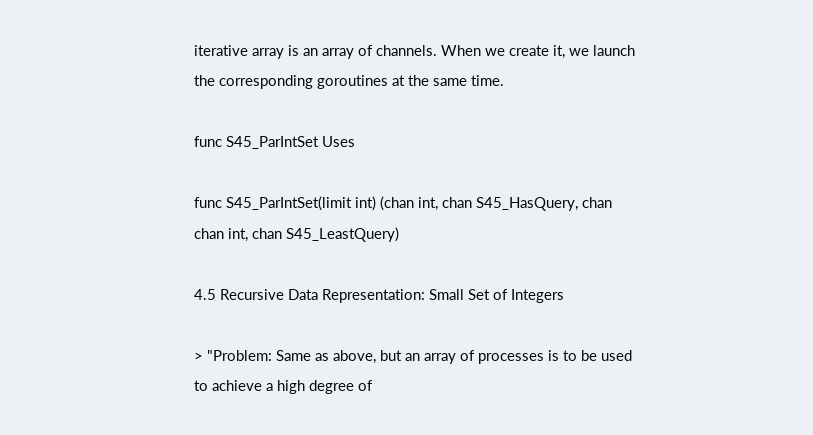iterative array is an array of channels. When we create it, we launch the corresponding goroutines at the same time.

func S45_ParIntSet Uses

func S45_ParIntSet(limit int) (chan int, chan S45_HasQuery, chan chan int, chan S45_LeastQuery)

4.5 Recursive Data Representation: Small Set of Integers

> "Problem: Same as above, but an array of processes is to be used to achieve a high degree of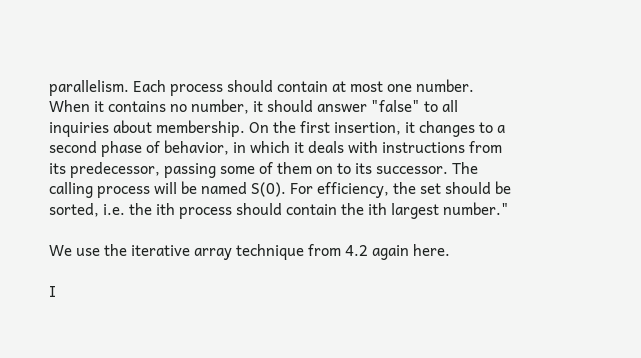parallelism. Each process should contain at most one number. When it contains no number, it should answer "false" to all inquiries about membership. On the first insertion, it changes to a second phase of behavior, in which it deals with instructions from its predecessor, passing some of them on to its successor. The calling process will be named S(0). For efficiency, the set should be sorted, i.e. the ith process should contain the ith largest number."

We use the iterative array technique from 4.2 again here.

I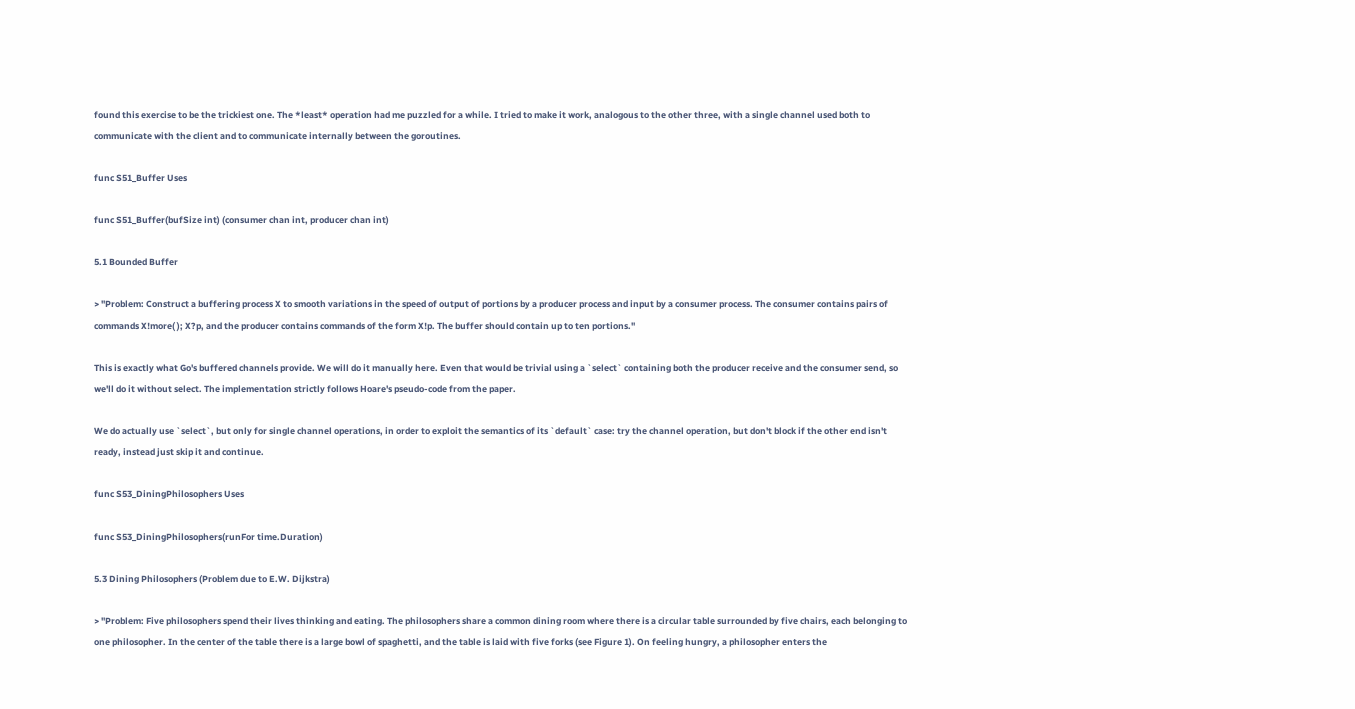found this exercise to be the trickiest one. The *least* operation had me puzzled for a while. I tried to make it work, analogous to the other three, with a single channel used both to communicate with the client and to communicate internally between the goroutines.

func S51_Buffer Uses

func S51_Buffer(bufSize int) (consumer chan int, producer chan int)

5.1 Bounded Buffer

> "Problem: Construct a buffering process X to smooth variations in the speed of output of portions by a producer process and input by a consumer process. The consumer contains pairs of commands X!more( ); X?p, and the producer contains commands of the form X!p. The buffer should contain up to ten portions."

This is exactly what Go's buffered channels provide. We will do it manually here. Even that would be trivial using a `select` containing both the producer receive and the consumer send, so we'll do it without select. The implementation strictly follows Hoare's pseudo-code from the paper.

We do actually use `select`, but only for single channel operations, in order to exploit the semantics of its `default` case: try the channel operation, but don't block if the other end isn't ready, instead just skip it and continue.

func S53_DiningPhilosophers Uses

func S53_DiningPhilosophers(runFor time.Duration)

5.3 Dining Philosophers (Problem due to E.W. Dijkstra)

> "Problem: Five philosophers spend their lives thinking and eating. The philosophers share a common dining room where there is a circular table surrounded by five chairs, each belonging to one philosopher. In the center of the table there is a large bowl of spaghetti, and the table is laid with five forks (see Figure 1). On feeling hungry, a philosopher enters the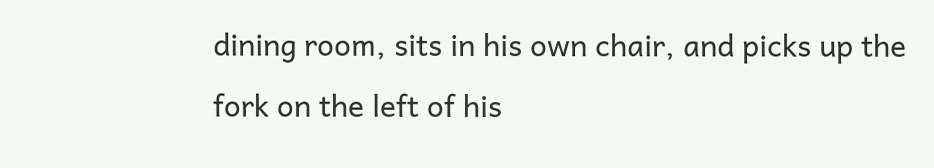dining room, sits in his own chair, and picks up the fork on the left of his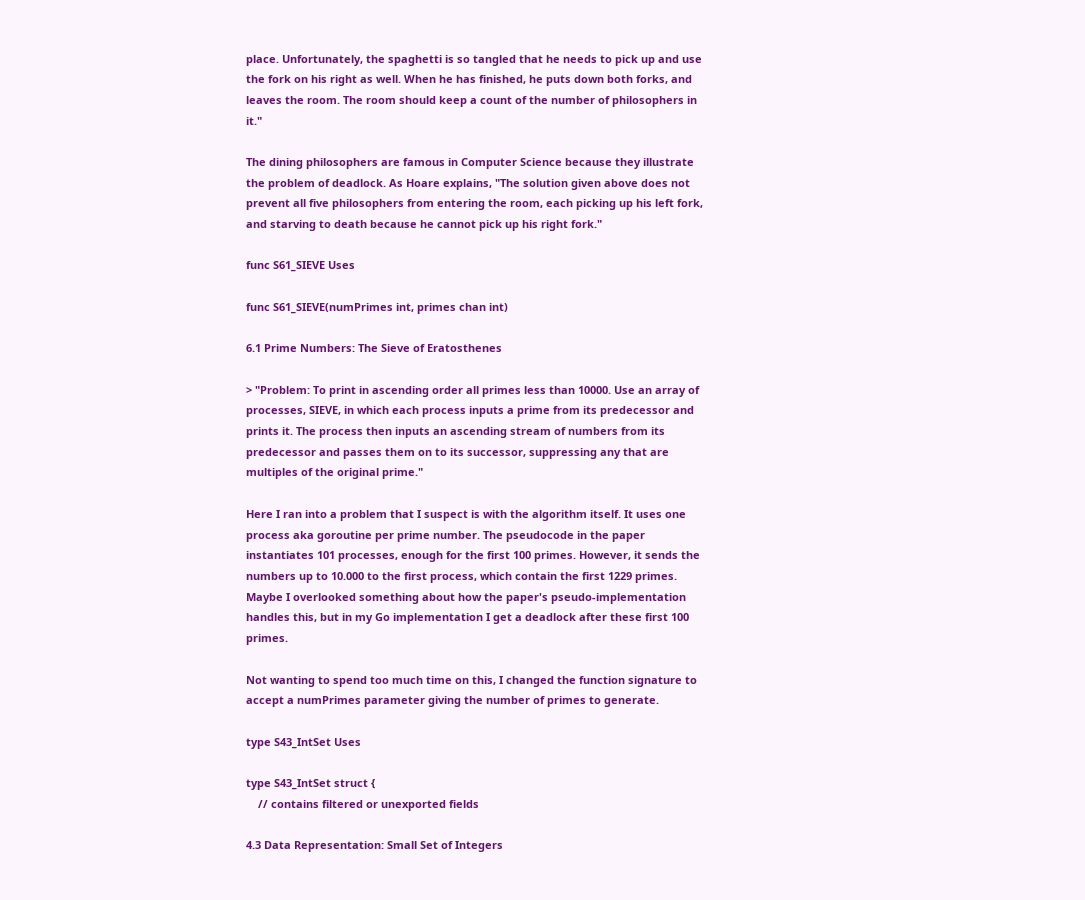place. Unfortunately, the spaghetti is so tangled that he needs to pick up and use the fork on his right as well. When he has finished, he puts down both forks, and leaves the room. The room should keep a count of the number of philosophers in it."

The dining philosophers are famous in Computer Science because they illustrate the problem of deadlock. As Hoare explains, "The solution given above does not prevent all five philosophers from entering the room, each picking up his left fork, and starving to death because he cannot pick up his right fork."

func S61_SIEVE Uses

func S61_SIEVE(numPrimes int, primes chan int)

6.1 Prime Numbers: The Sieve of Eratosthenes

> "Problem: To print in ascending order all primes less than 10000. Use an array of processes, SIEVE, in which each process inputs a prime from its predecessor and prints it. The process then inputs an ascending stream of numbers from its predecessor and passes them on to its successor, suppressing any that are multiples of the original prime."

Here I ran into a problem that I suspect is with the algorithm itself. It uses one process aka goroutine per prime number. The pseudocode in the paper instantiates 101 processes, enough for the first 100 primes. However, it sends the numbers up to 10.000 to the first process, which contain the first 1229 primes. Maybe I overlooked something about how the paper's pseudo-implementation handles this, but in my Go implementation I get a deadlock after these first 100 primes.

Not wanting to spend too much time on this, I changed the function signature to accept a numPrimes parameter giving the number of primes to generate.

type S43_IntSet Uses

type S43_IntSet struct {
    // contains filtered or unexported fields

4.3 Data Representation: Small Set of Integers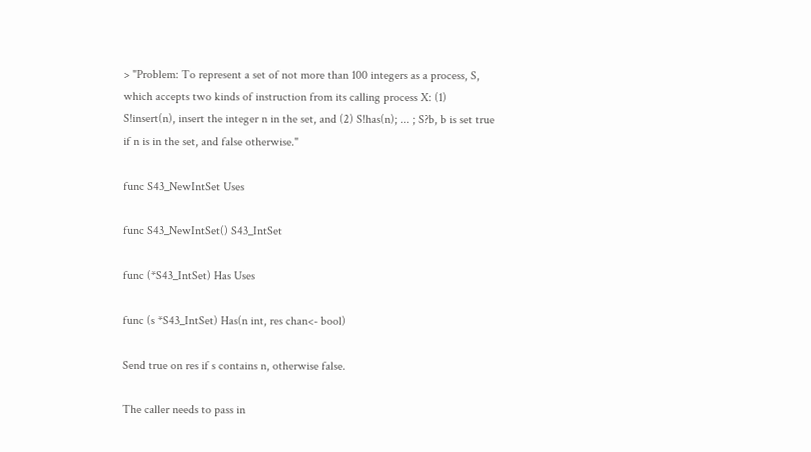> "Problem: To represent a set of not more than 100 integers as a process, S, which accepts two kinds of instruction from its calling process X: (1) S!insert(n), insert the integer n in the set, and (2) S!has(n); ... ; S?b, b is set true if n is in the set, and false otherwise."

func S43_NewIntSet Uses

func S43_NewIntSet() S43_IntSet

func (*S43_IntSet) Has Uses

func (s *S43_IntSet) Has(n int, res chan<- bool)

Send true on res if s contains n, otherwise false.

The caller needs to pass in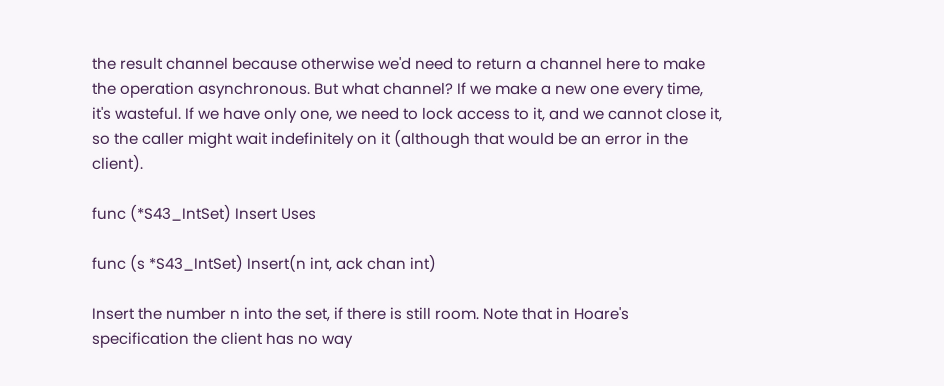the result channel because otherwise we'd need to return a channel here to make the operation asynchronous. But what channel? If we make a new one every time, it's wasteful. If we have only one, we need to lock access to it, and we cannot close it, so the caller might wait indefinitely on it (although that would be an error in the client).

func (*S43_IntSet) Insert Uses

func (s *S43_IntSet) Insert(n int, ack chan int)

Insert the number n into the set, if there is still room. Note that in Hoare's specification the client has no way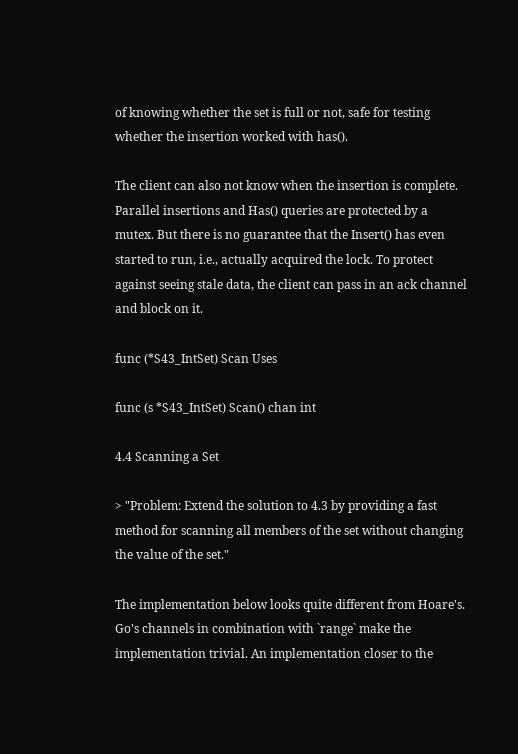of knowing whether the set is full or not, safe for testing whether the insertion worked with has().

The client can also not know when the insertion is complete. Parallel insertions and Has() queries are protected by a mutex. But there is no guarantee that the Insert() has even started to run, i.e., actually acquired the lock. To protect against seeing stale data, the client can pass in an ack channel and block on it.

func (*S43_IntSet) Scan Uses

func (s *S43_IntSet) Scan() chan int

4.4 Scanning a Set

> "Problem: Extend the solution to 4.3 by providing a fast method for scanning all members of the set without changing the value of the set."

The implementation below looks quite different from Hoare's. Go's channels in combination with `range` make the implementation trivial. An implementation closer to the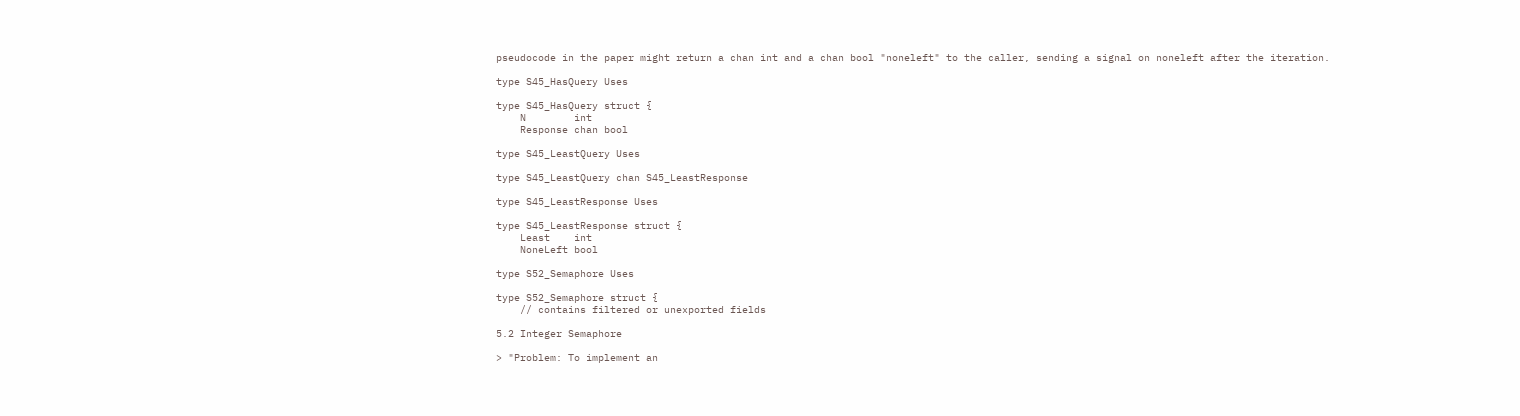pseudocode in the paper might return a chan int and a chan bool "noneleft" to the caller, sending a signal on noneleft after the iteration.

type S45_HasQuery Uses

type S45_HasQuery struct {
    N        int
    Response chan bool

type S45_LeastQuery Uses

type S45_LeastQuery chan S45_LeastResponse

type S45_LeastResponse Uses

type S45_LeastResponse struct {
    Least    int
    NoneLeft bool

type S52_Semaphore Uses

type S52_Semaphore struct {
    // contains filtered or unexported fields

5.2 Integer Semaphore

> "Problem: To implement an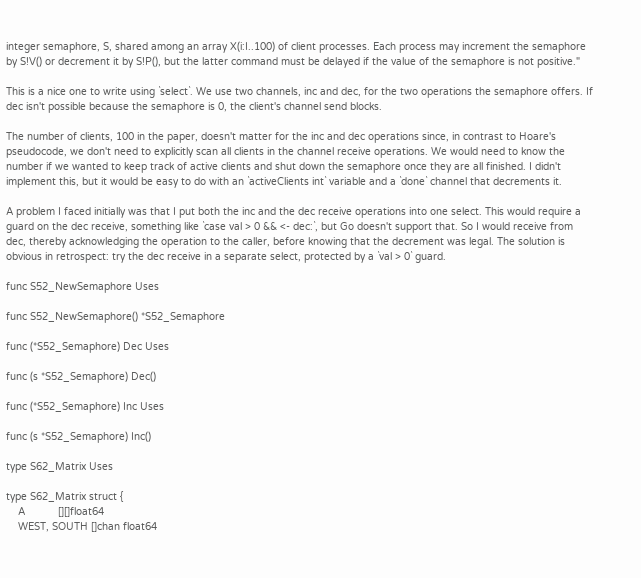integer semaphore, S, shared among an array X(i:I..100) of client processes. Each process may increment the semaphore by S!V() or decrement it by S!P(), but the latter command must be delayed if the value of the semaphore is not positive."

This is a nice one to write using `select`. We use two channels, inc and dec, for the two operations the semaphore offers. If dec isn't possible because the semaphore is 0, the client's channel send blocks.

The number of clients, 100 in the paper, doesn't matter for the inc and dec operations since, in contrast to Hoare's pseudocode, we don't need to explicitly scan all clients in the channel receive operations. We would need to know the number if we wanted to keep track of active clients and shut down the semaphore once they are all finished. I didn't implement this, but it would be easy to do with an `activeClients int` variable and a `done` channel that decrements it.

A problem I faced initially was that I put both the inc and the dec receive operations into one select. This would require a guard on the dec receive, something like `case val > 0 && <- dec:`, but Go doesn't support that. So I would receive from dec, thereby acknowledging the operation to the caller, before knowing that the decrement was legal. The solution is obvious in retrospect: try the dec receive in a separate select, protected by a `val > 0` guard.

func S52_NewSemaphore Uses

func S52_NewSemaphore() *S52_Semaphore

func (*S52_Semaphore) Dec Uses

func (s *S52_Semaphore) Dec()

func (*S52_Semaphore) Inc Uses

func (s *S52_Semaphore) Inc()

type S62_Matrix Uses

type S62_Matrix struct {
    A           [][]float64
    WEST, SOUTH []chan float64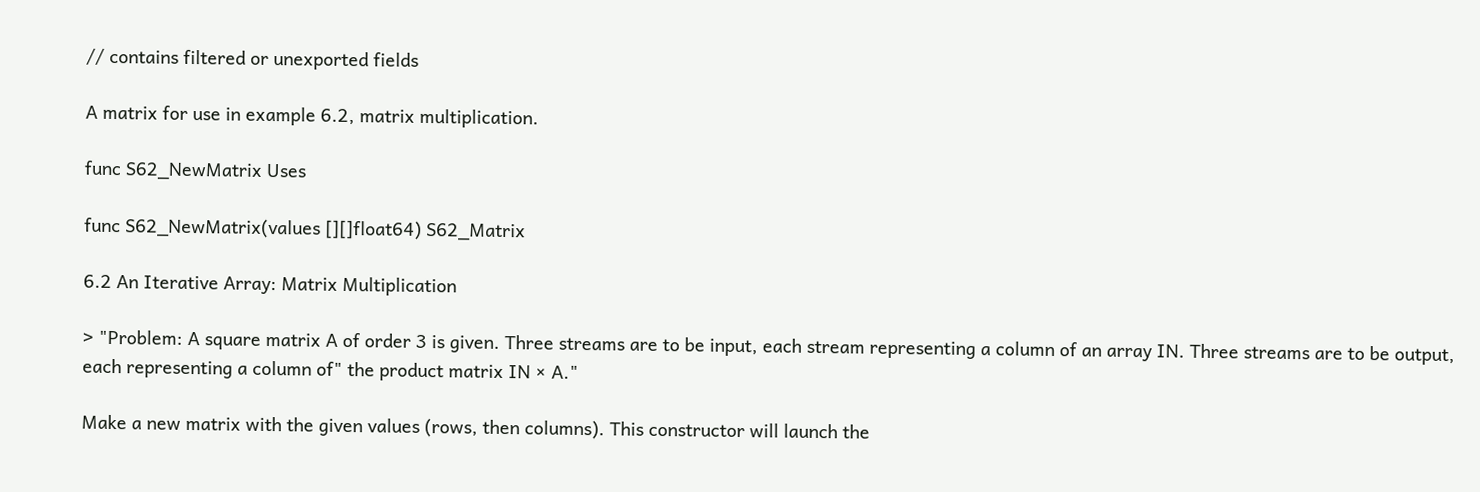// contains filtered or unexported fields

A matrix for use in example 6.2, matrix multiplication.

func S62_NewMatrix Uses

func S62_NewMatrix(values [][]float64) S62_Matrix

6.2 An Iterative Array: Matrix Multiplication

> "Problem: A square matrix A of order 3 is given. Three streams are to be input, each stream representing a column of an array IN. Three streams are to be output, each representing a column of" the product matrix IN × A."

Make a new matrix with the given values (rows, then columns). This constructor will launch the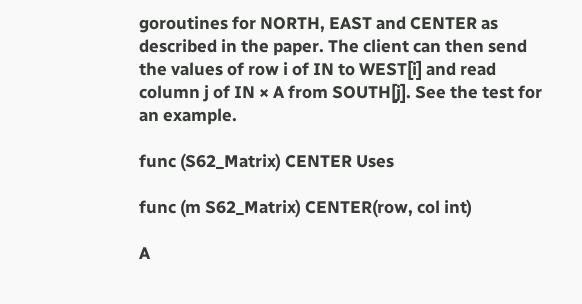goroutines for NORTH, EAST and CENTER as described in the paper. The client can then send the values of row i of IN to WEST[i] and read column j of IN × A from SOUTH[j]. See the test for an example.

func (S62_Matrix) CENTER Uses

func (m S62_Matrix) CENTER(row, col int)

A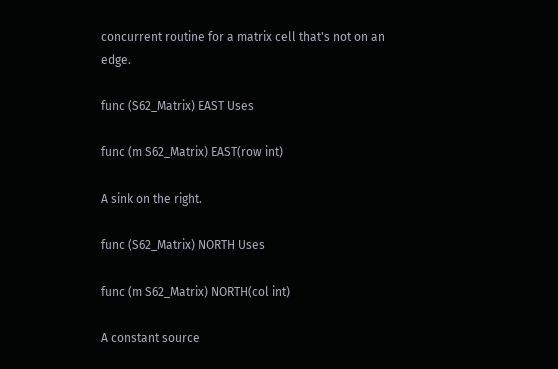concurrent routine for a matrix cell that's not on an edge.

func (S62_Matrix) EAST Uses

func (m S62_Matrix) EAST(row int)

A sink on the right.

func (S62_Matrix) NORTH Uses

func (m S62_Matrix) NORTH(col int)

A constant source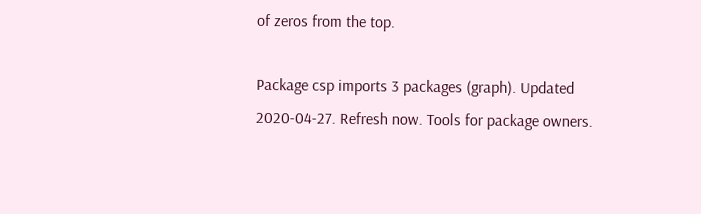of zeros from the top.

Package csp imports 3 packages (graph). Updated 2020-04-27. Refresh now. Tools for package owners.